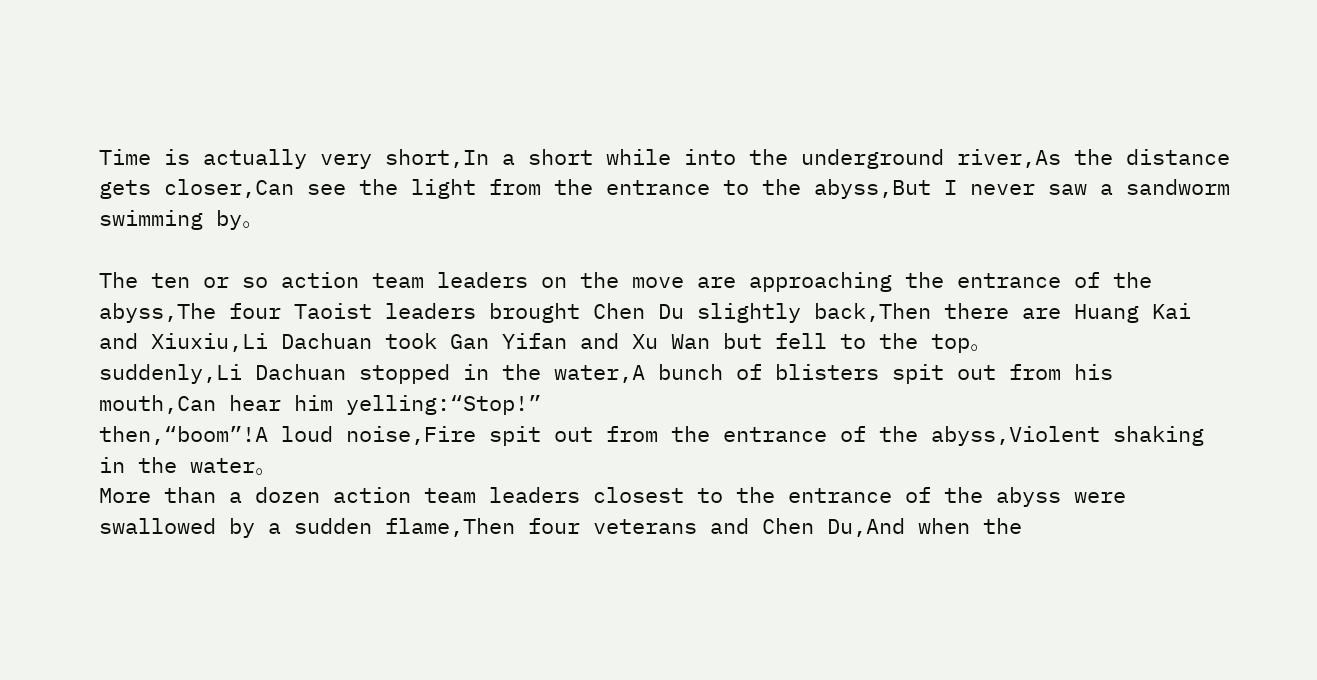Time is actually very short,In a short while into the underground river,As the distance gets closer,Can see the light from the entrance to the abyss,But I never saw a sandworm swimming by。

The ten or so action team leaders on the move are approaching the entrance of the abyss,The four Taoist leaders brought Chen Du slightly back,Then there are Huang Kai and Xiuxiu,Li Dachuan took Gan Yifan and Xu Wan but fell to the top。
suddenly,Li Dachuan stopped in the water,A bunch of blisters spit out from his mouth,Can hear him yelling:“Stop!”
then,“boom”!A loud noise,Fire spit out from the entrance of the abyss,Violent shaking in the water。
More than a dozen action team leaders closest to the entrance of the abyss were swallowed by a sudden flame,Then four veterans and Chen Du,And when the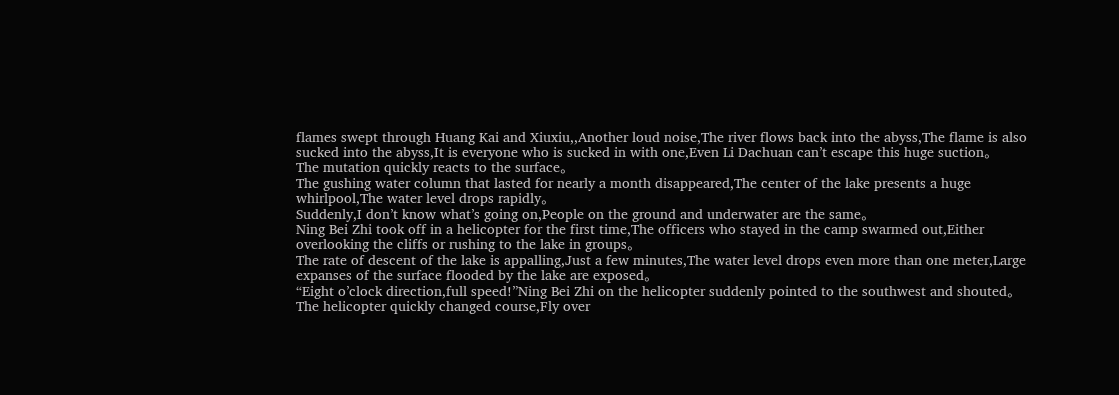flames swept through Huang Kai and Xiuxiu,,Another loud noise,The river flows back into the abyss,The flame is also sucked into the abyss,It is everyone who is sucked in with one,Even Li Dachuan can’t escape this huge suction。
The mutation quickly reacts to the surface。
The gushing water column that lasted for nearly a month disappeared,The center of the lake presents a huge whirlpool,The water level drops rapidly。
Suddenly,I don’t know what’s going on,People on the ground and underwater are the same。
Ning Bei Zhi took off in a helicopter for the first time,The officers who stayed in the camp swarmed out,Either overlooking the cliffs or rushing to the lake in groups。
The rate of descent of the lake is appalling,Just a few minutes,The water level drops even more than one meter,Large expanses of the surface flooded by the lake are exposed。
“Eight o’clock direction,full speed!”Ning Bei Zhi on the helicopter suddenly pointed to the southwest and shouted。
The helicopter quickly changed course,Fly over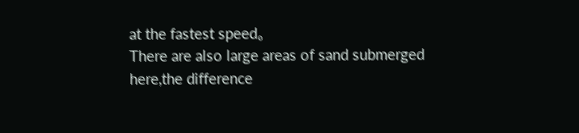at the fastest speed。
There are also large areas of sand submerged here,the difference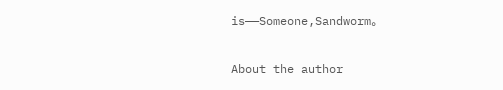is——Someone,Sandworm。

About the author